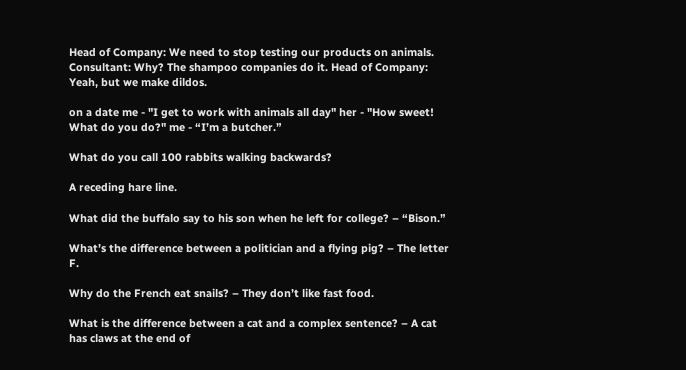Head of Company: We need to stop testing our products on animals. Consultant: Why? The shampoo companies do it. Head of Company: Yeah, but we make dildos.

on a date me - "I get to work with animals all day" her - "How sweet! What do you do?" me - “I’m a butcher.”

What do you call 100 rabbits walking backwards?

A receding hare line.

What did the buffalo say to his son when he left for college? – “Bison.”

What’s the difference between a politician and a flying pig? – The letter F.

Why do the French eat snails? – They don’t like fast food.

What is the difference between a cat and a complex sentence? – A cat has claws at the end of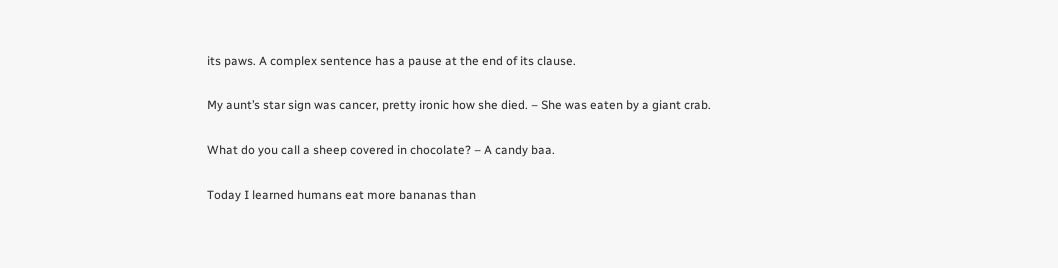its paws. A complex sentence has a pause at the end of its clause.

My aunt’s star sign was cancer, pretty ironic how she died. – She was eaten by a giant crab.

What do you call a sheep covered in chocolate? – A candy baa.

Today I learned humans eat more bananas than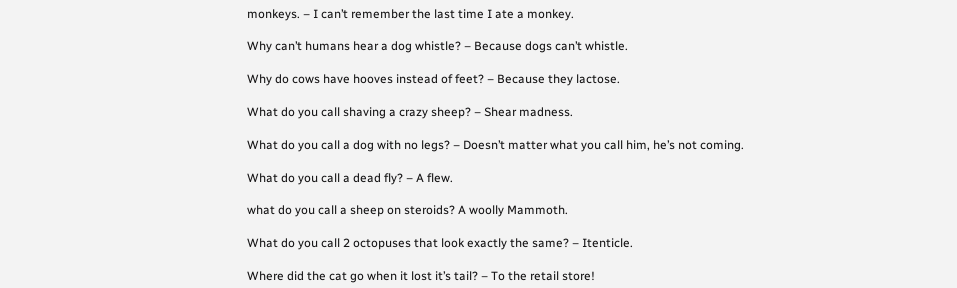monkeys. – I can’t remember the last time I ate a monkey.

Why can’t humans hear a dog whistle? – Because dogs can’t whistle.

Why do cows have hooves instead of feet? – Because they lactose.

What do you call shaving a crazy sheep? – Shear madness.

What do you call a dog with no legs? – Doesn’t matter what you call him, he’s not coming.

What do you call a dead fly? – A flew.

what do you call a sheep on steroids? A woolly Mammoth.

What do you call 2 octopuses that look exactly the same? – Itenticle.

Where did the cat go when it lost it’s tail? – To the retail store!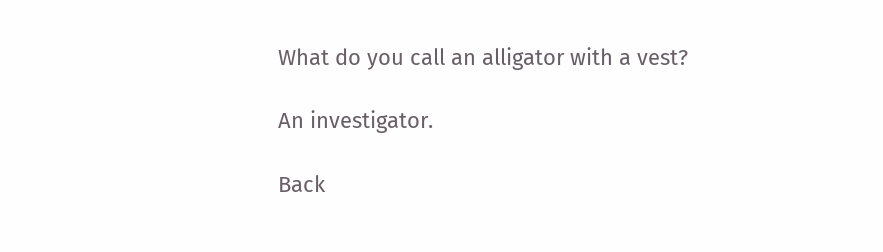What do you call an alligator with a vest?

An investigator.

Back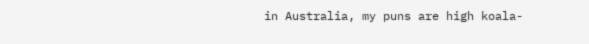in Australia, my puns are high koala-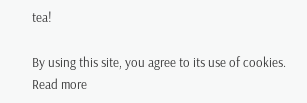tea!

By using this site, you agree to its use of cookies. Read more